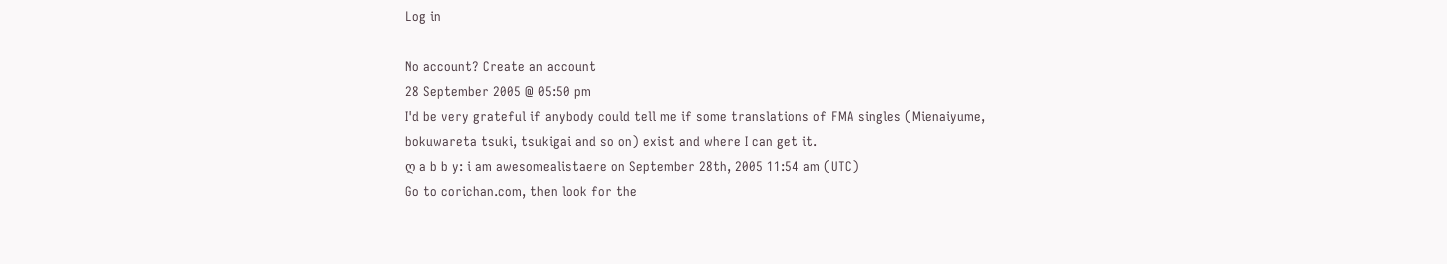Log in

No account? Create an account
28 September 2005 @ 05:50 pm
I'd be very grateful if anybody could tell me if some translations of FMA singles (Mienaiyume, bokuwareta tsuki, tsukigai and so on) exist and where I can get it.
ღ a b b y: i am awesomealistaere on September 28th, 2005 11:54 am (UTC)
Go to corichan.com, then look for the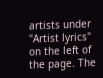artists under "Artist lyrics" on the left of the page. The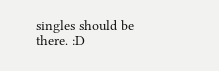singles should be there. :D